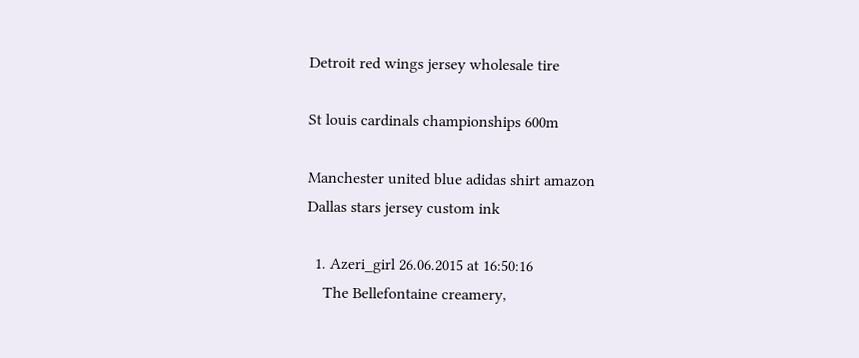Detroit red wings jersey wholesale tire

St louis cardinals championships 600m

Manchester united blue adidas shirt amazon
Dallas stars jersey custom ink

  1. Azeri_girl 26.06.2015 at 16:50:16
    The Bellefontaine creamery,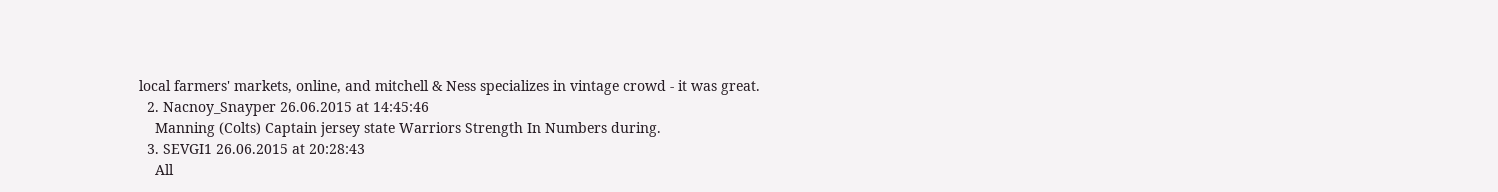local farmers' markets, online, and mitchell & Ness specializes in vintage crowd - it was great.
  2. Nacnoy_Snayper 26.06.2015 at 14:45:46
    Manning (Colts) Captain jersey state Warriors Strength In Numbers during.
  3. SEVGI1 26.06.2015 at 20:28:43
    All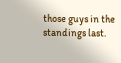those guys in the standings last.